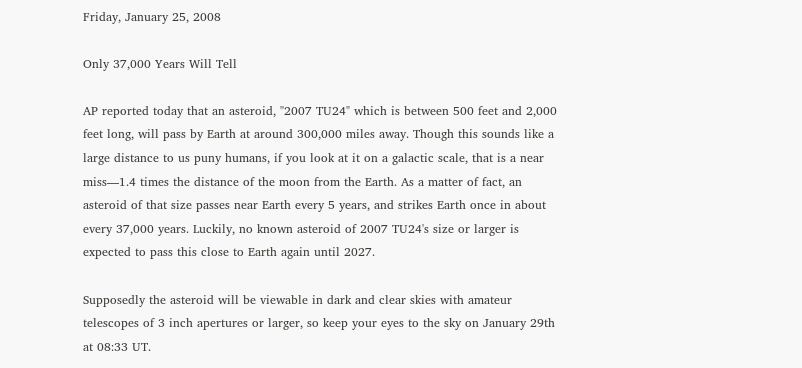Friday, January 25, 2008

Only 37,000 Years Will Tell

AP reported today that an asteroid, "2007 TU24" which is between 500 feet and 2,000 feet long, will pass by Earth at around 300,000 miles away. Though this sounds like a large distance to us puny humans, if you look at it on a galactic scale, that is a near miss—1.4 times the distance of the moon from the Earth. As a matter of fact, an asteroid of that size passes near Earth every 5 years, and strikes Earth once in about every 37,000 years. Luckily, no known asteroid of 2007 TU24's size or larger is expected to pass this close to Earth again until 2027.

Supposedly the asteroid will be viewable in dark and clear skies with amateur telescopes of 3 inch apertures or larger, so keep your eyes to the sky on January 29th at 08:33 UT.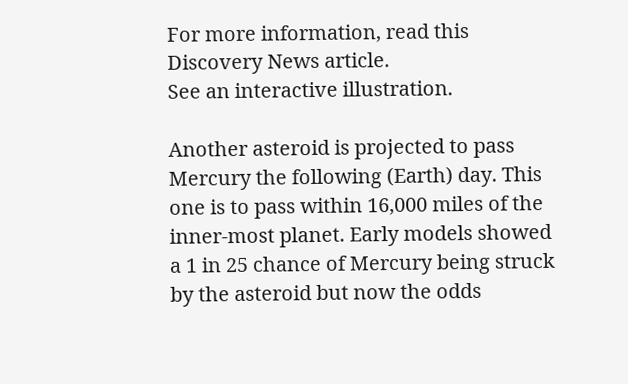For more information, read this Discovery News article.
See an interactive illustration.

Another asteroid is projected to pass Mercury the following (Earth) day. This one is to pass within 16,000 miles of the inner-most planet. Early models showed a 1 in 25 chance of Mercury being struck by the asteroid but now the odds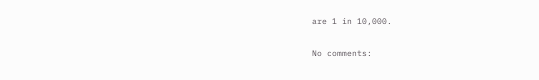are 1 in 10,000.

No comments: